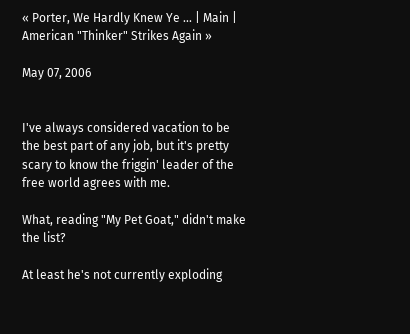« Porter, We Hardly Knew Ye ... | Main | American "Thinker" Strikes Again »

May 07, 2006


I've always considered vacation to be the best part of any job, but it's pretty scary to know the friggin' leader of the free world agrees with me.

What, reading "My Pet Goat," didn't make the list?

At least he's not currently exploding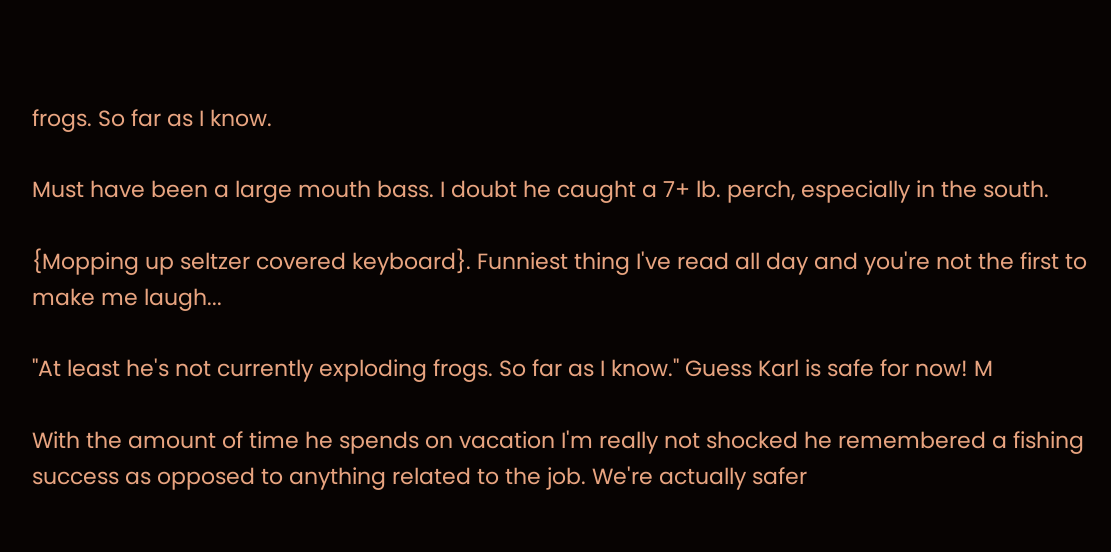frogs. So far as I know.

Must have been a large mouth bass. I doubt he caught a 7+ lb. perch, especially in the south.

{Mopping up seltzer covered keyboard}. Funniest thing I've read all day and you're not the first to make me laugh...

"At least he's not currently exploding frogs. So far as I know." Guess Karl is safe for now! M

With the amount of time he spends on vacation I'm really not shocked he remembered a fishing success as opposed to anything related to the job. We're actually safer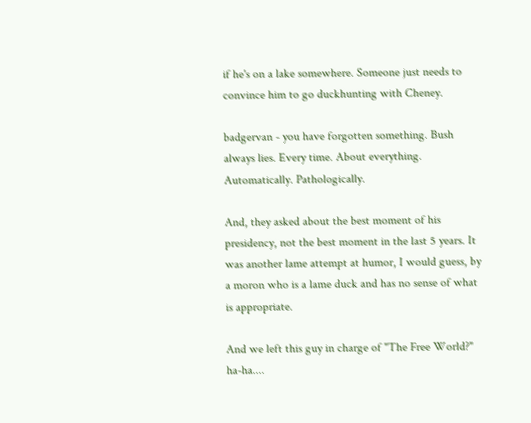if he's on a lake somewhere. Someone just needs to convince him to go duckhunting with Cheney.

badgervan - you have forgotten something. Bush always lies. Every time. About everything. Automatically. Pathologically.

And, they asked about the best moment of his presidency, not the best moment in the last 5 years. It was another lame attempt at humor, I would guess, by a moron who is a lame duck and has no sense of what is appropriate.

And we left this guy in charge of "The Free World?" ha-ha....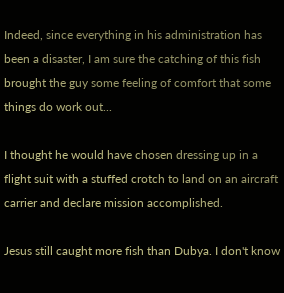Indeed, since everything in his administration has been a disaster, I am sure the catching of this fish brought the guy some feeling of comfort that some things do work out...

I thought he would have chosen dressing up in a flight suit with a stuffed crotch to land on an aircraft carrier and declare mission accomplished.

Jesus still caught more fish than Dubya. I don't know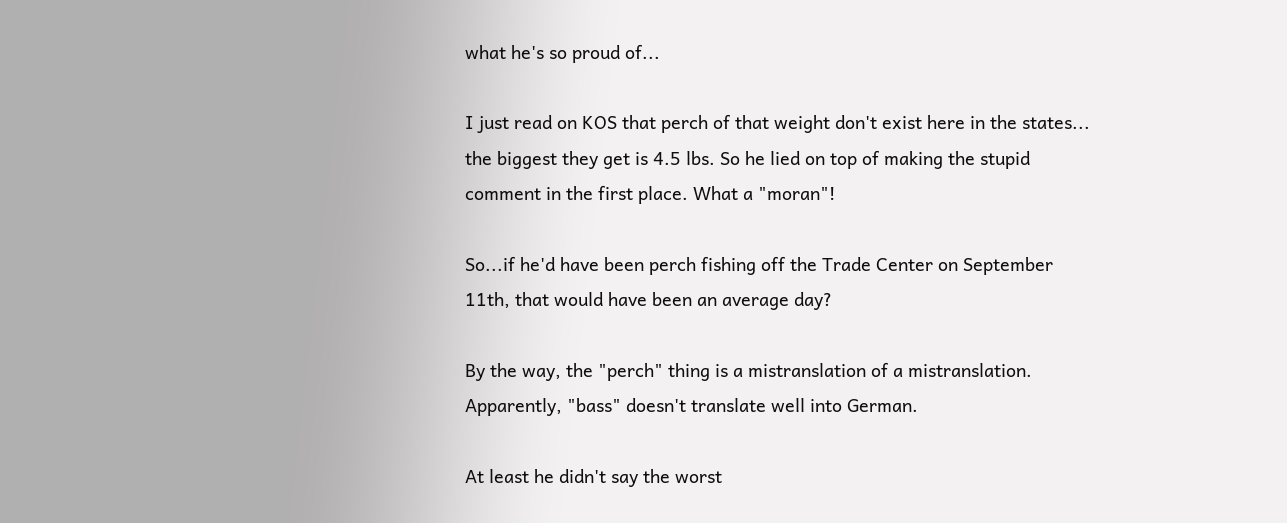what he's so proud of...

I just read on KOS that perch of that weight don't exist here in the states... the biggest they get is 4.5 lbs. So he lied on top of making the stupid comment in the first place. What a "moran"!

So...if he'd have been perch fishing off the Trade Center on September 11th, that would have been an average day?

By the way, the "perch" thing is a mistranslation of a mistranslation. Apparently, "bass" doesn't translate well into German.

At least he didn't say the worst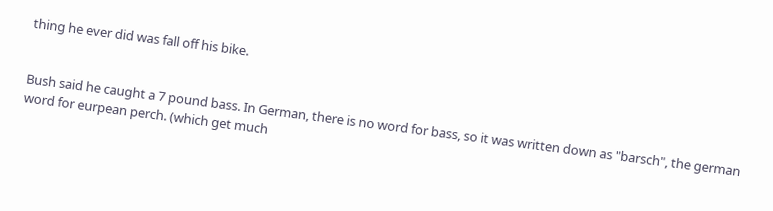thing he ever did was fall off his bike.


Bush said he caught a 7 pound bass. In German, there is no word for bass, so it was written down as "barsch", the german word for eurpean perch. (which get much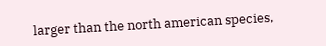larger than the north american species,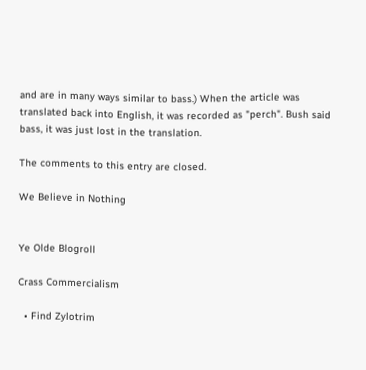and are in many ways similar to bass.) When the article was translated back into English, it was recorded as "perch". Bush said bass, it was just lost in the translation.

The comments to this entry are closed.

We Believe in Nothing


Ye Olde Blogroll

Crass Commercialism

  • Find Zylotrim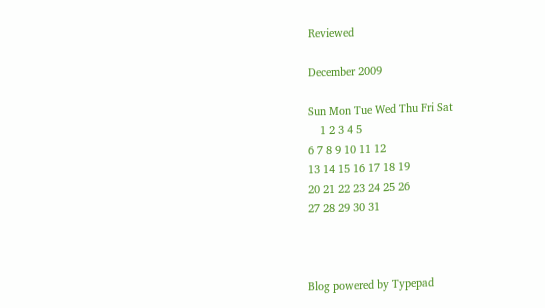Reviewed

December 2009

Sun Mon Tue Wed Thu Fri Sat
    1 2 3 4 5
6 7 8 9 10 11 12
13 14 15 16 17 18 19
20 21 22 23 24 25 26
27 28 29 30 31



Blog powered by Typepad